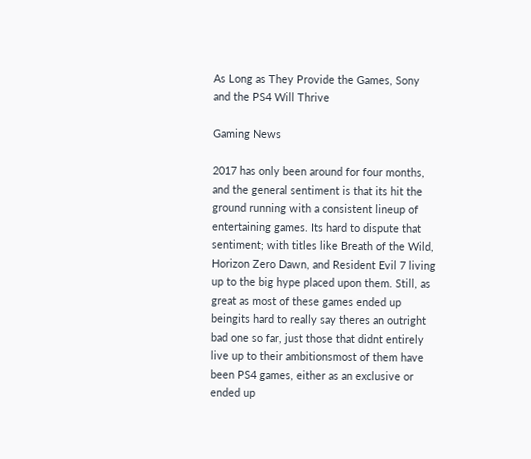As Long as They Provide the Games, Sony and the PS4 Will Thrive

Gaming News

2017 has only been around for four months, and the general sentiment is that its hit the ground running with a consistent lineup of entertaining games. Its hard to dispute that sentiment; with titles like Breath of the Wild, Horizon Zero Dawn, and Resident Evil 7 living up to the big hype placed upon them. Still, as great as most of these games ended up beingits hard to really say theres an outright bad one so far, just those that didnt entirely live up to their ambitionsmost of them have been PS4 games, either as an exclusive or ended up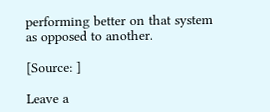performing better on that system as opposed to another.

[Source: ]

Leave a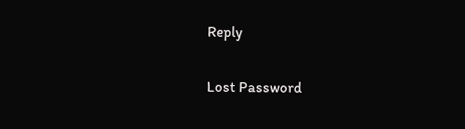Reply

Lost Password